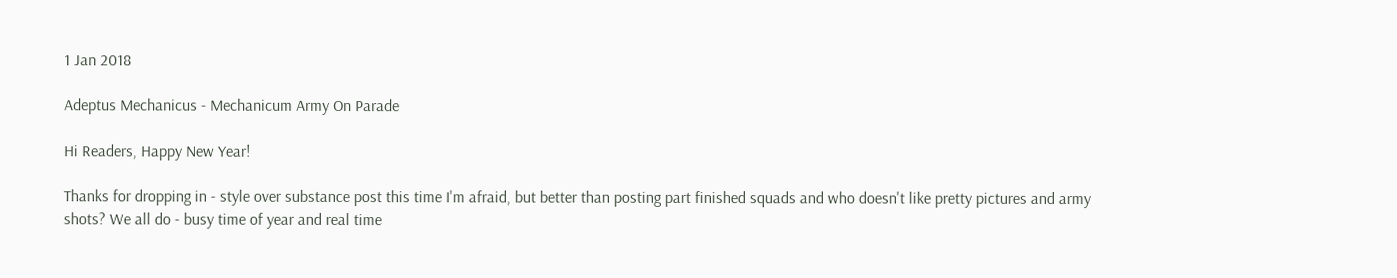1 Jan 2018

Adeptus Mechanicus - Mechanicum Army On Parade

Hi Readers, Happy New Year!

Thanks for dropping in - style over substance post this time I'm afraid, but better than posting part finished squads and who doesn't like pretty pictures and army shots? We all do - busy time of year and real time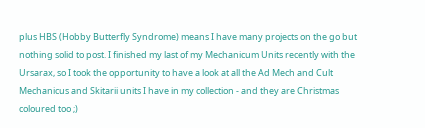plus HBS (Hobby Butterfly Syndrome) means I have many projects on the go but nothing solid to post. I finished my last of my Mechanicum Units recently with the Ursarax, so I took the opportunity to have a look at all the Ad Mech and Cult Mechanicus and Skitarii units I have in my collection - and they are Christmas coloured too ;)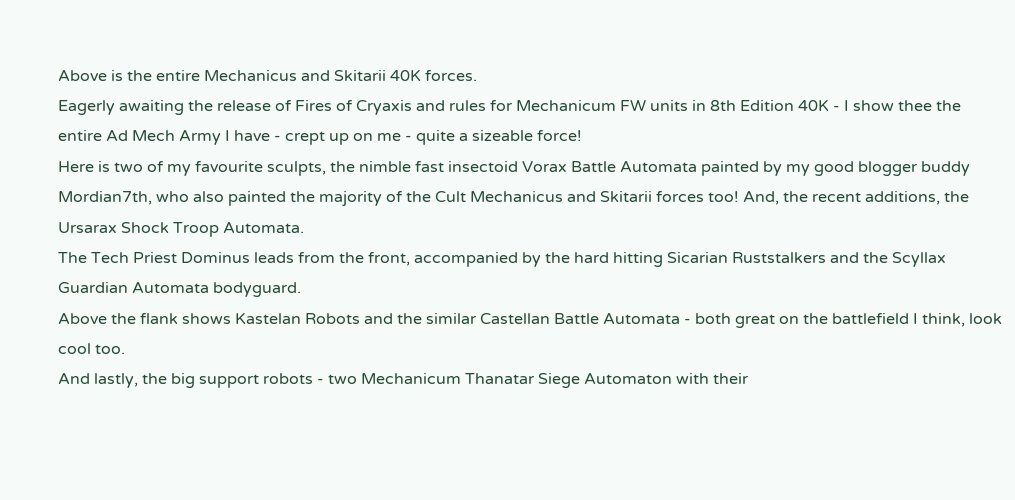Above is the entire Mechanicus and Skitarii 40K forces.
Eagerly awaiting the release of Fires of Cryaxis and rules for Mechanicum FW units in 8th Edition 40K - I show thee the entire Ad Mech Army I have - crept up on me - quite a sizeable force!
Here is two of my favourite sculpts, the nimble fast insectoid Vorax Battle Automata painted by my good blogger buddy Mordian7th, who also painted the majority of the Cult Mechanicus and Skitarii forces too! And, the recent additions, the Ursarax Shock Troop Automata.
The Tech Priest Dominus leads from the front, accompanied by the hard hitting Sicarian Ruststalkers and the Scyllax Guardian Automata bodyguard.
Above the flank shows Kastelan Robots and the similar Castellan Battle Automata - both great on the battlefield I think, look cool too.
And lastly, the big support robots - two Mechanicum Thanatar Siege Automaton with their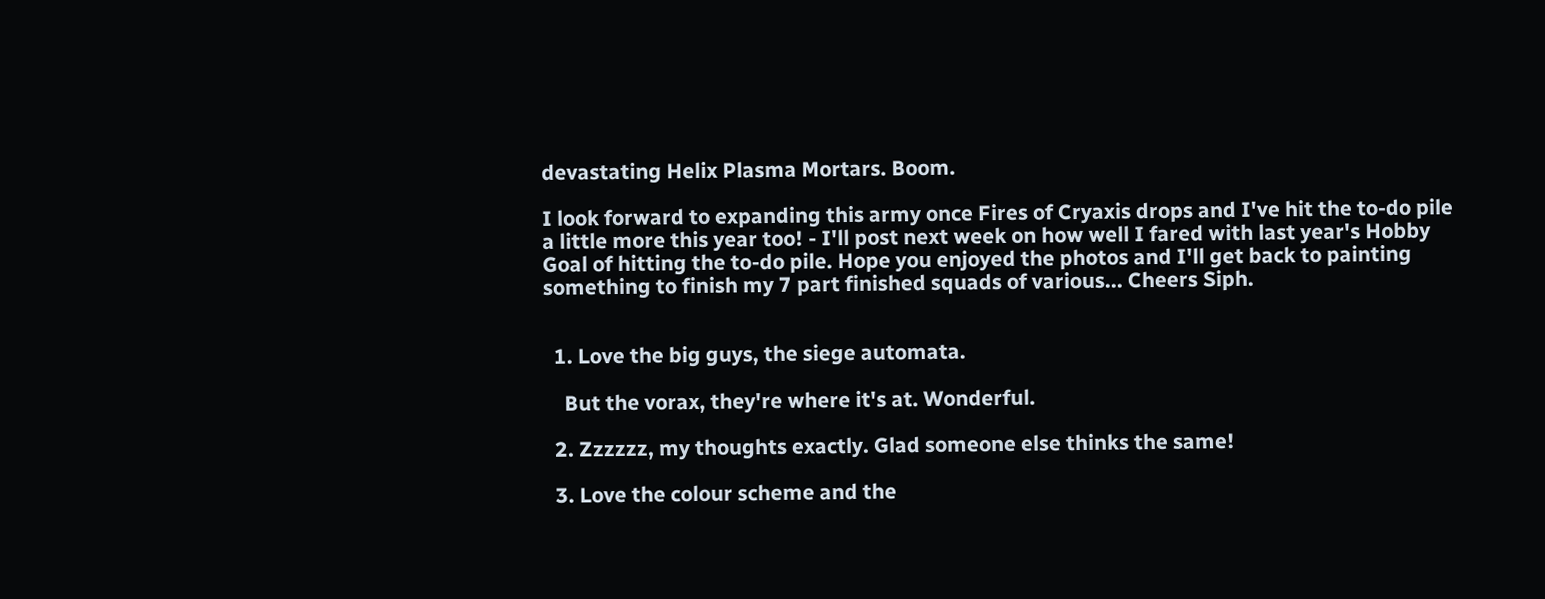devastating Helix Plasma Mortars. Boom.

I look forward to expanding this army once Fires of Cryaxis drops and I've hit the to-do pile a little more this year too! - I'll post next week on how well I fared with last year's Hobby Goal of hitting the to-do pile. Hope you enjoyed the photos and I'll get back to painting something to finish my 7 part finished squads of various... Cheers Siph.


  1. Love the big guys, the siege automata.

    But the vorax, they're where it's at. Wonderful.

  2. Zzzzzz, my thoughts exactly. Glad someone else thinks the same!

  3. Love the colour scheme and the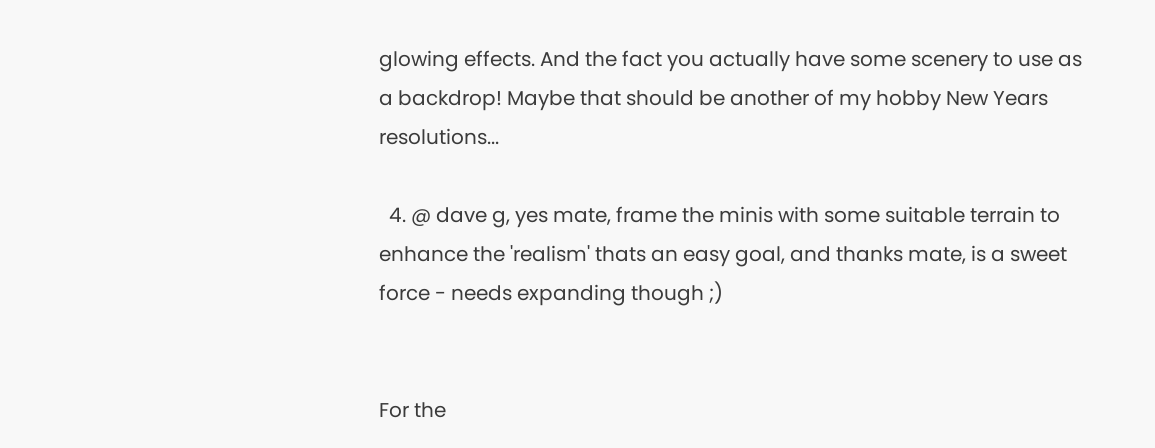glowing effects. And the fact you actually have some scenery to use as a backdrop! Maybe that should be another of my hobby New Years resolutions...

  4. @ dave g, yes mate, frame the minis with some suitable terrain to enhance the 'realism' thats an easy goal, and thanks mate, is a sweet force - needs expanding though ;)


For the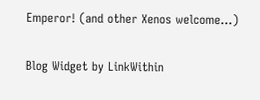Emperor! (and other Xenos welcome...)

Blog Widget by LinkWithin